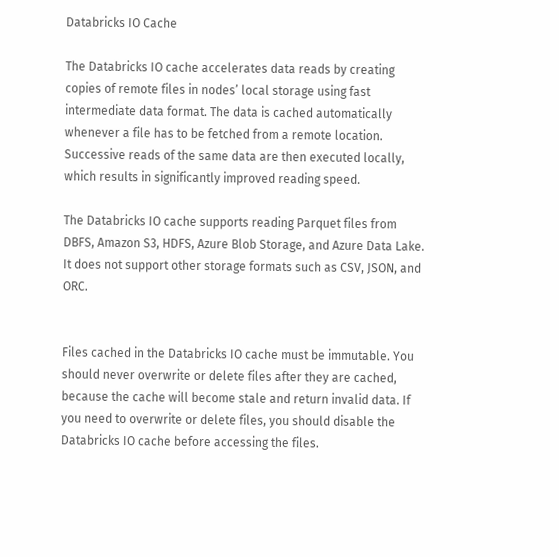Databricks IO Cache

The Databricks IO cache accelerates data reads by creating copies of remote files in nodes’ local storage using fast intermediate data format. The data is cached automatically whenever a file has to be fetched from a remote location. Successive reads of the same data are then executed locally, which results in significantly improved reading speed.

The Databricks IO cache supports reading Parquet files from DBFS, Amazon S3, HDFS, Azure Blob Storage, and Azure Data Lake. It does not support other storage formats such as CSV, JSON, and ORC.


Files cached in the Databricks IO cache must be immutable. You should never overwrite or delete files after they are cached, because the cache will become stale and return invalid data. If you need to overwrite or delete files, you should disable the Databricks IO cache before accessing the files.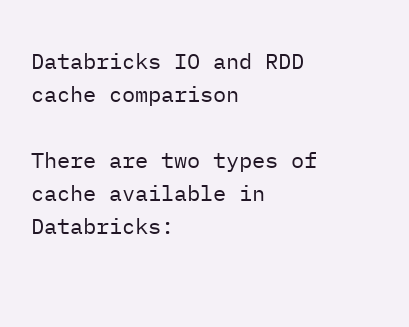Databricks IO and RDD cache comparison

There are two types of cache available in Databricks: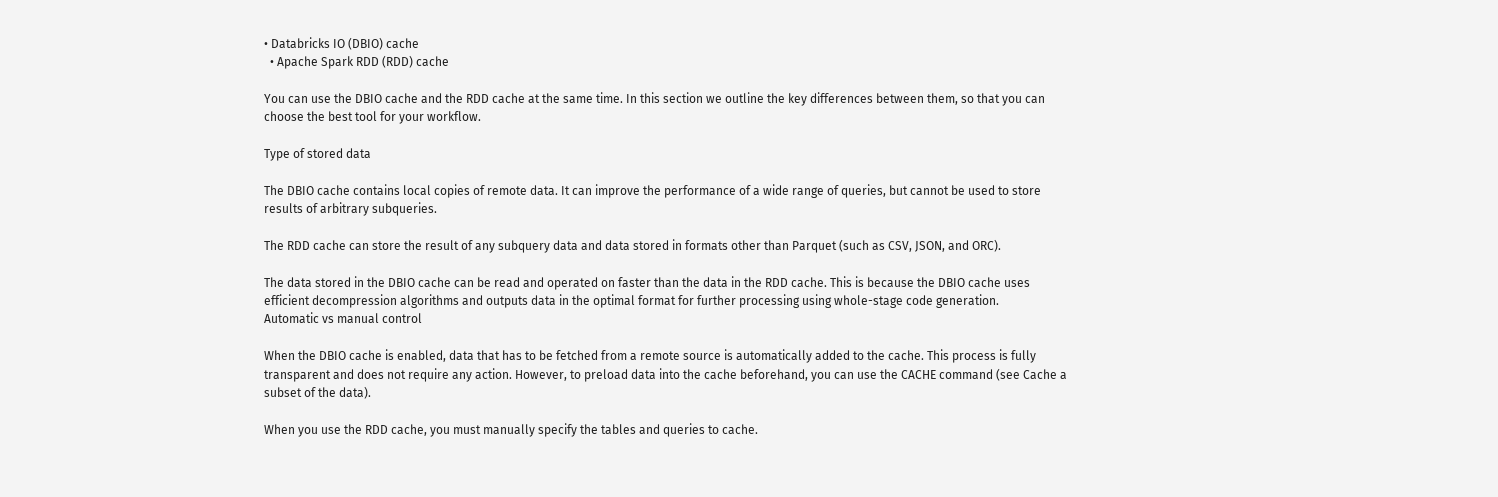• Databricks IO (DBIO) cache
  • Apache Spark RDD (RDD) cache

You can use the DBIO cache and the RDD cache at the same time. In this section we outline the key differences between them, so that you can choose the best tool for your workflow.

Type of stored data

The DBIO cache contains local copies of remote data. It can improve the performance of a wide range of queries, but cannot be used to store results of arbitrary subqueries.

The RDD cache can store the result of any subquery data and data stored in formats other than Parquet (such as CSV, JSON, and ORC).

The data stored in the DBIO cache can be read and operated on faster than the data in the RDD cache. This is because the DBIO cache uses efficient decompression algorithms and outputs data in the optimal format for further processing using whole-stage code generation.
Automatic vs manual control

When the DBIO cache is enabled, data that has to be fetched from a remote source is automatically added to the cache. This process is fully transparent and does not require any action. However, to preload data into the cache beforehand, you can use the CACHE command (see Cache a subset of the data).

When you use the RDD cache, you must manually specify the tables and queries to cache.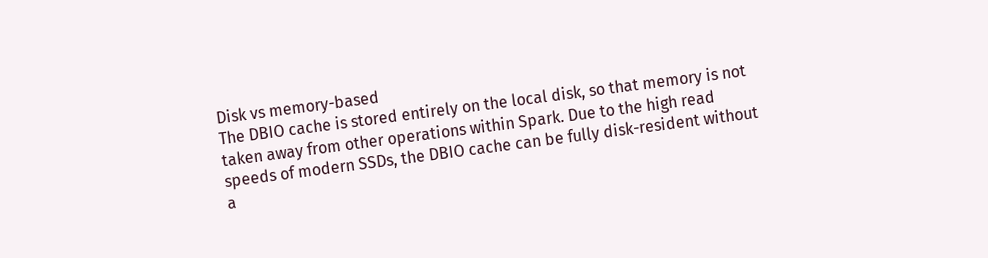Disk vs memory-based
The DBIO cache is stored entirely on the local disk, so that memory is not taken away from other operations within Spark. Due to the high read speeds of modern SSDs, the DBIO cache can be fully disk-resident without a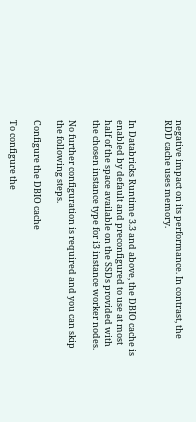negative impact on its performance. In contrast, the RDD cache uses memory.


In Databricks Runtime 3.3 and above, the DBIO cache is enabled by default and preconfigured to use at most half of the space available on the SSDs provided with the chosen instance type for i3 instance worker nodes.

No further configuration is required and you can skip the following steps.

Configure the DBIO cache

To configure the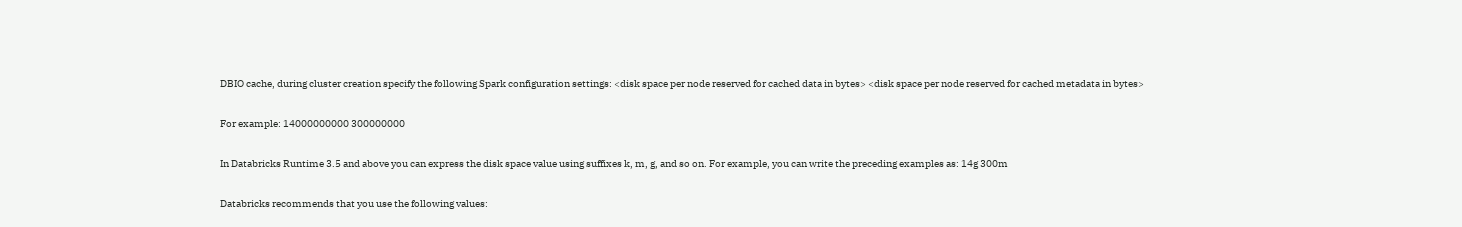DBIO cache, during cluster creation specify the following Spark configuration settings: <disk space per node reserved for cached data in bytes> <disk space per node reserved for cached metadata in bytes>

For example: 14000000000 300000000

In Databricks Runtime 3.5 and above you can express the disk space value using suffixes k, m, g, and so on. For example, you can write the preceding examples as: 14g 300m

Databricks recommends that you use the following values: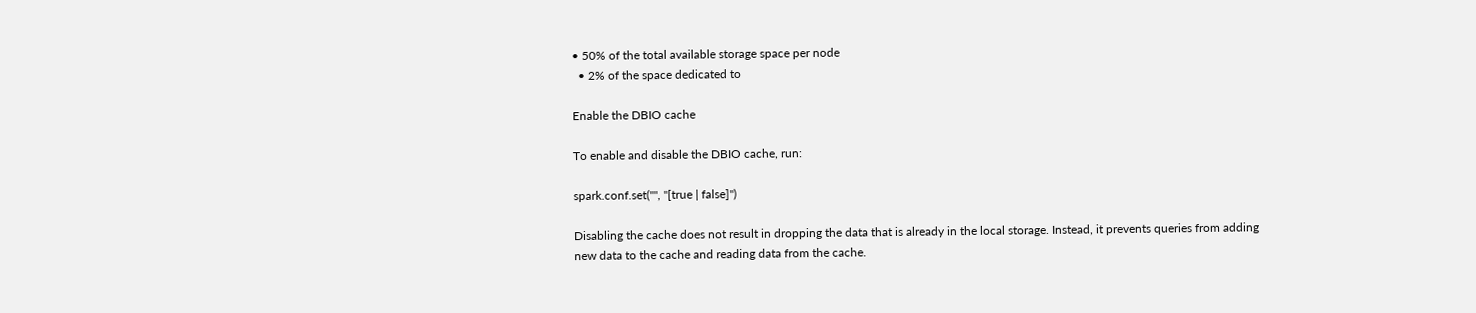• 50% of the total available storage space per node
  • 2% of the space dedicated to

Enable the DBIO cache

To enable and disable the DBIO cache, run:

spark.conf.set("", "[true | false]")

Disabling the cache does not result in dropping the data that is already in the local storage. Instead, it prevents queries from adding new data to the cache and reading data from the cache.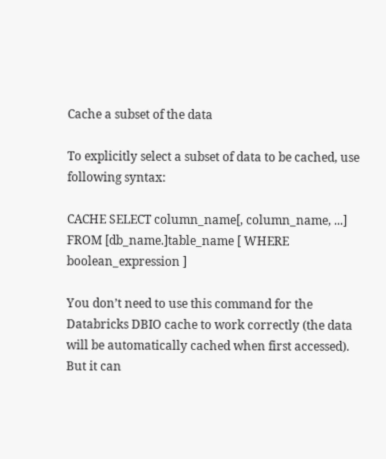Cache a subset of the data

To explicitly select a subset of data to be cached, use following syntax:

CACHE SELECT column_name[, column_name, ...] FROM [db_name.]table_name [ WHERE boolean_expression ]

You don’t need to use this command for the Databricks DBIO cache to work correctly (the data will be automatically cached when first accessed). But it can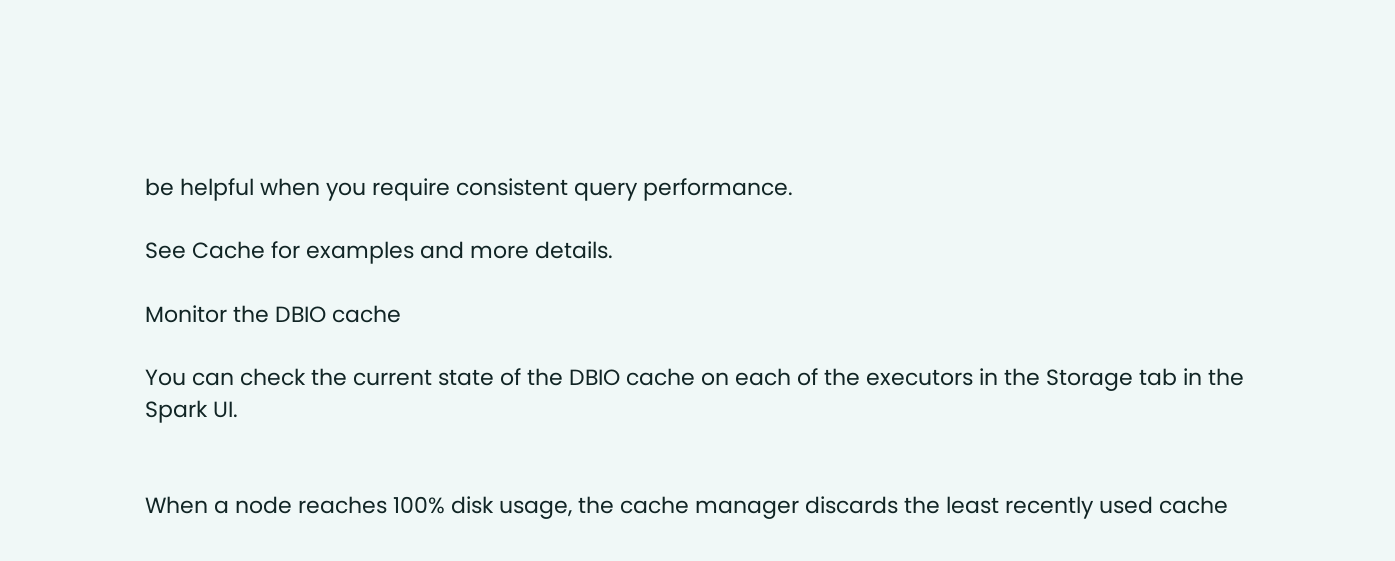be helpful when you require consistent query performance.

See Cache for examples and more details.

Monitor the DBIO cache

You can check the current state of the DBIO cache on each of the executors in the Storage tab in the Spark UI.


When a node reaches 100% disk usage, the cache manager discards the least recently used cache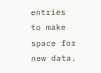entries to make space for new data.